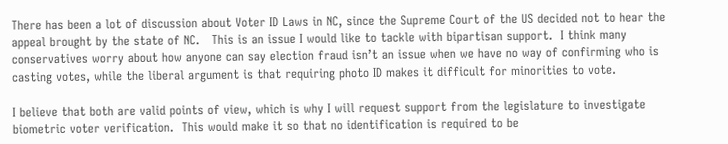There has been a lot of discussion about Voter ID Laws in NC, since the Supreme Court of the US decided not to hear the appeal brought by the state of NC.   This is an issue I would like to tackle with bipartisan support.  I think many conservatives worry about how anyone can say election fraud isn’t an issue when we have no way of confirming who is casting votes, while the liberal argument is that requiring photo ID makes it difficult for minorities to vote.

I believe that both are valid points of view, which is why I will request support from the legislature to investigate biometric voter verification.  This would make it so that no identification is required to be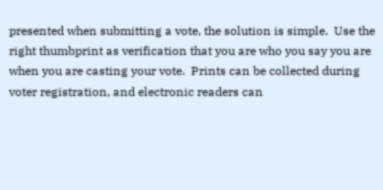presented when submitting a vote, the solution is simple.  Use the right thumbprint as verification that you are who you say you are when you are casting your vote.  Prints can be collected during voter registration, and electronic readers can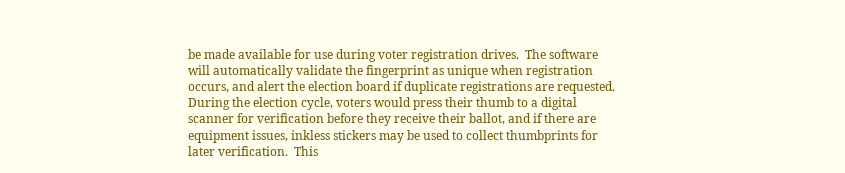be made available for use during voter registration drives.  The software will automatically validate the fingerprint as unique when registration occurs, and alert the election board if duplicate registrations are requested.  During the election cycle, voters would press their thumb to a digital scanner for verification before they receive their ballot, and if there are equipment issues, inkless stickers may be used to collect thumbprints for later verification.  This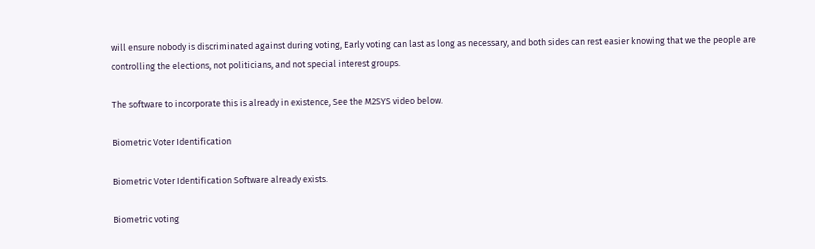will ensure nobody is discriminated against during voting, Early voting can last as long as necessary, and both sides can rest easier knowing that we the people are controlling the elections, not politicians, and not special interest groups.

The software to incorporate this is already in existence, See the M2SYS video below.

Biometric Voter Identification

Biometric Voter Identification Software already exists.

Biometric voting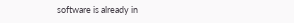software is already in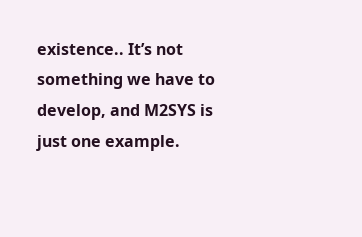existence.. It’s not something we have to develop, and M2SYS is just one example.